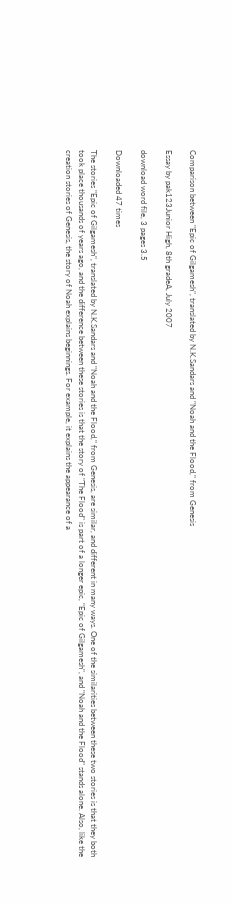Comparison between "Epic of Gilgamesh", translated by N.K.Sandars and "Noah and the Flood," from Genesis

Essay by pak123Junior High, 8th gradeA, July 2007

download word file, 3 pages 3.5

Downloaded 47 times

The stories "Epic of Gilgamesh", translated by N.K.Sandars and "Noah and the Flood," from Genesis, are similar, and different in many ways. One of the similarities between these two stories is that they both took place thousands of years ago, and the difference between these stories is that the story of "The Flood" is part of a longer epic, "Epic of Gilgamesh", and "Noah and the Flood" stands alone. Also, like the creation stories of Genesis, the story of Noah explains beginnings. For example, it explains the appearance of a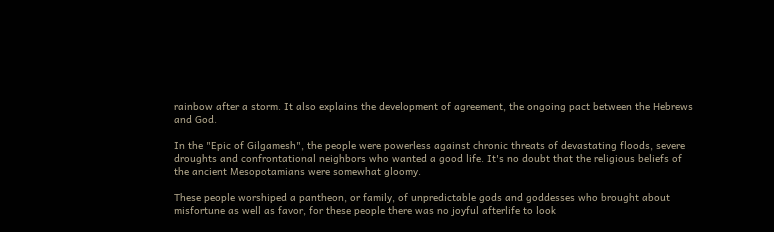rainbow after a storm. It also explains the development of agreement, the ongoing pact between the Hebrews and God.

In the "Epic of Gilgamesh", the people were powerless against chronic threats of devastating floods, severe droughts and confrontational neighbors who wanted a good life. It's no doubt that the religious beliefs of the ancient Mesopotamians were somewhat gloomy.

These people worshiped a pantheon, or family, of unpredictable gods and goddesses who brought about misfortune as well as favor, for these people there was no joyful afterlife to look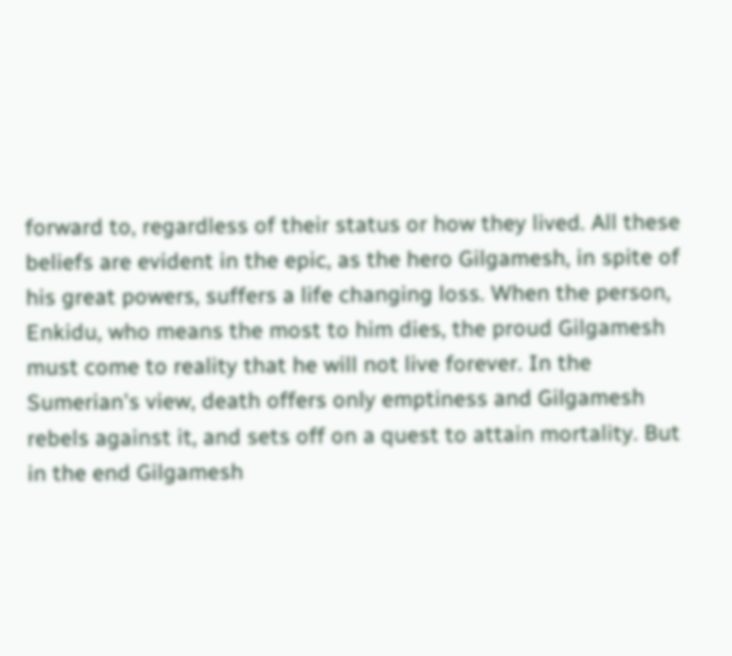forward to, regardless of their status or how they lived. All these beliefs are evident in the epic, as the hero Gilgamesh, in spite of his great powers, suffers a life changing loss. When the person, Enkidu, who means the most to him dies, the proud Gilgamesh must come to reality that he will not live forever. In the Sumerian's view, death offers only emptiness and Gilgamesh rebels against it, and sets off on a quest to attain mortality. But in the end Gilgamesh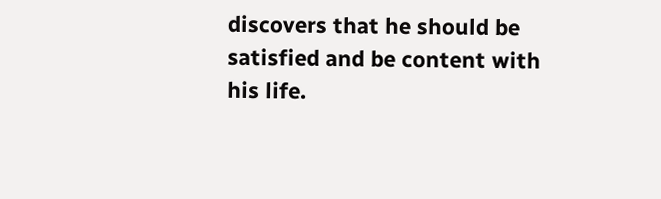discovers that he should be satisfied and be content with his life.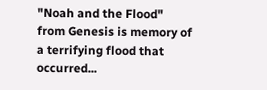"Noah and the Flood" from Genesis is memory of a terrifying flood that occurred...